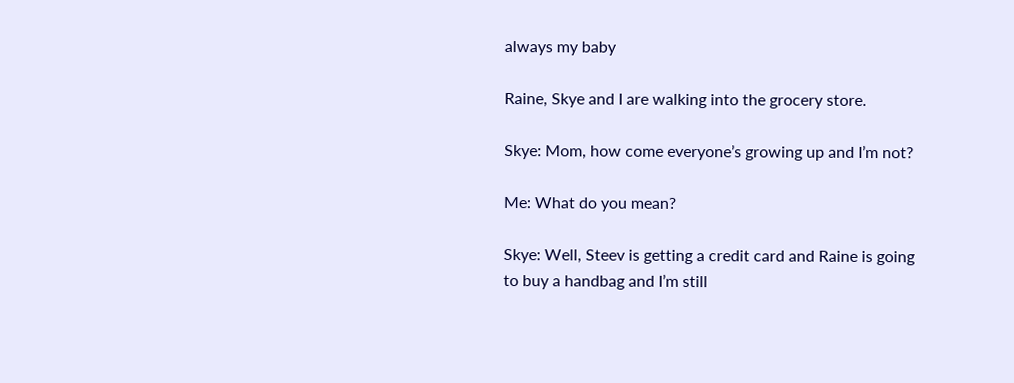always my baby

Raine, Skye and I are walking into the grocery store.

Skye: Mom, how come everyone’s growing up and I’m not?

Me: What do you mean?

Skye: Well, Steev is getting a credit card and Raine is going to buy a handbag and I’m still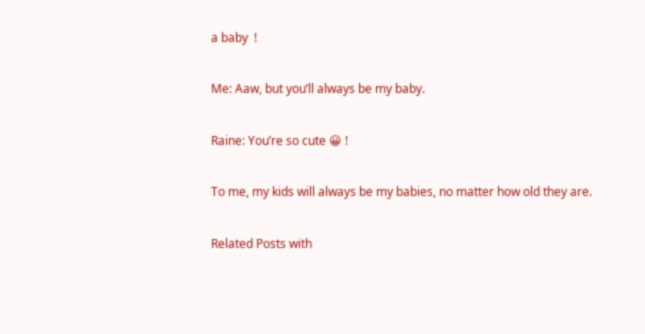a baby  !

Me: Aaw, but you’ll always be my baby.

Raine: You’re so cute 😀 !

To me, my kids will always be my babies, no matter how old they are.

Related Posts with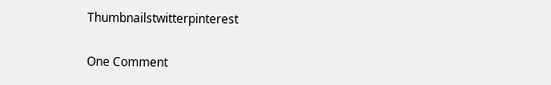Thumbnailstwitterpinterest

One Comment